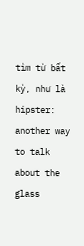tìm từ bất kỳ, như là hipster:
another way to talk about the glass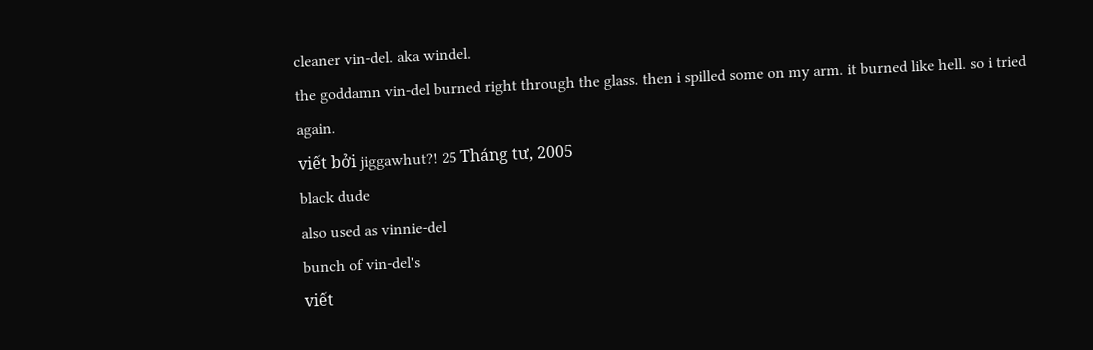cleaner vin-del. aka windel.
the goddamn vin-del burned right through the glass. then i spilled some on my arm. it burned like hell. so i tried again.
viết bởi jiggawhut?! 25 Tháng tư, 2005
black dude
also used as vinnie-del
bunch of vin-del's
viết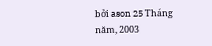bởi ason 25 Tháng năm, 2003